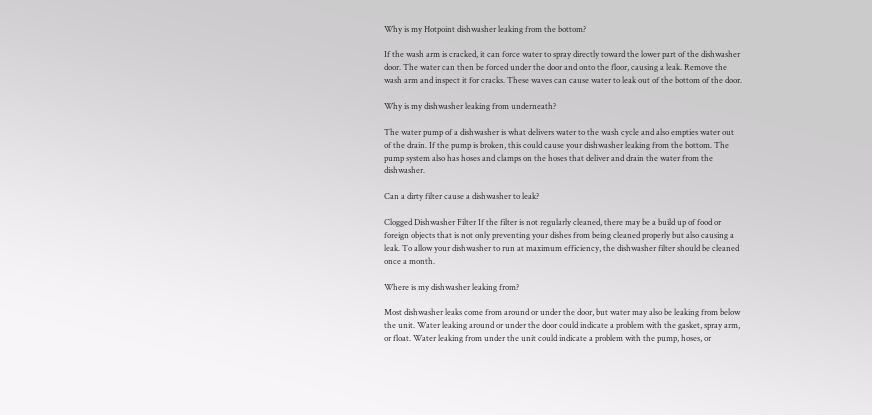Why is my Hotpoint dishwasher leaking from the bottom?

If the wash arm is cracked, it can force water to spray directly toward the lower part of the dishwasher door. The water can then be forced under the door and onto the floor, causing a leak. Remove the wash arm and inspect it for cracks. These waves can cause water to leak out of the bottom of the door.

Why is my dishwasher leaking from underneath?

The water pump of a dishwasher is what delivers water to the wash cycle and also empties water out of the drain. If the pump is broken, this could cause your dishwasher leaking from the bottom. The pump system also has hoses and clamps on the hoses that deliver and drain the water from the dishwasher.

Can a dirty filter cause a dishwasher to leak?

Clogged Dishwasher Filter If the filter is not regularly cleaned, there may be a build up of food or foreign objects that is not only preventing your dishes from being cleaned properly but also causing a leak. To allow your dishwasher to run at maximum efficiency, the dishwasher filter should be cleaned once a month.

Where is my dishwasher leaking from?

Most dishwasher leaks come from around or under the door, but water may also be leaking from below the unit. Water leaking around or under the door could indicate a problem with the gasket, spray arm, or float. Water leaking from under the unit could indicate a problem with the pump, hoses, or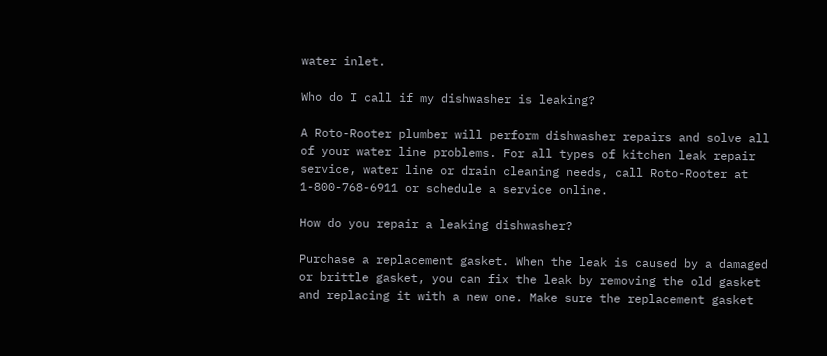water inlet.

Who do I call if my dishwasher is leaking?

A Roto-Rooter plumber will perform dishwasher repairs and solve all of your water line problems. For all types of kitchen leak repair service, water line or drain cleaning needs, call Roto-Rooter at 1-800-768-6911 or schedule a service online.

How do you repair a leaking dishwasher?

Purchase a replacement gasket. When the leak is caused by a damaged or brittle gasket, you can fix the leak by removing the old gasket and replacing it with a new one. Make sure the replacement gasket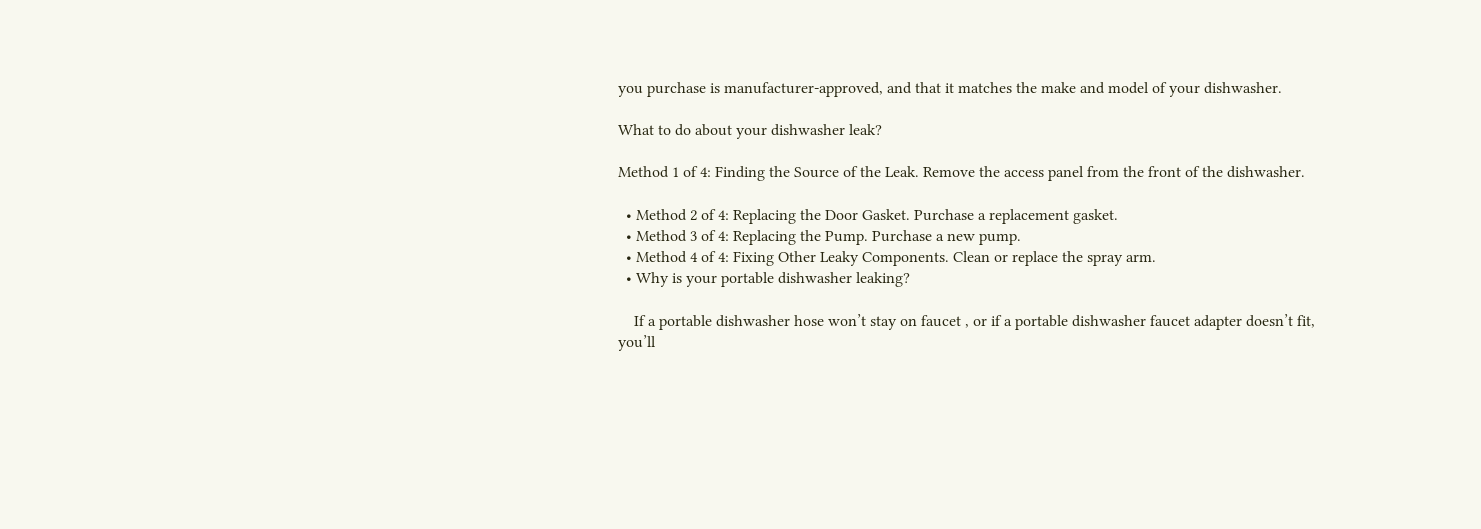you purchase is manufacturer-approved, and that it matches the make and model of your dishwasher.

What to do about your dishwasher leak?

Method 1 of 4: Finding the Source of the Leak. Remove the access panel from the front of the dishwasher.

  • Method 2 of 4: Replacing the Door Gasket. Purchase a replacement gasket.
  • Method 3 of 4: Replacing the Pump. Purchase a new pump.
  • Method 4 of 4: Fixing Other Leaky Components. Clean or replace the spray arm.
  • Why is your portable dishwasher leaking?

    If a portable dishwasher hose won’t stay on faucet , or if a portable dishwasher faucet adapter doesn’t fit, you’ll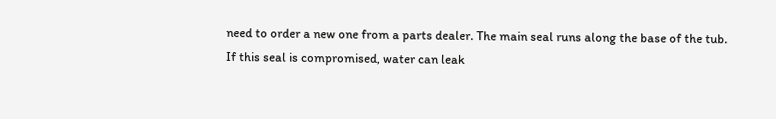need to order a new one from a parts dealer. The main seal runs along the base of the tub. If this seal is compromised, water can leak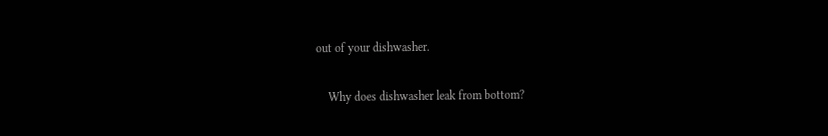out of your dishwasher.

    Why does dishwasher leak from bottom?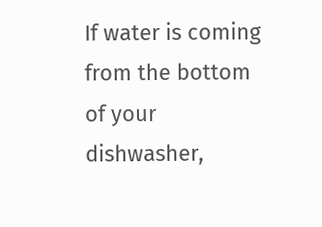If water is coming from the bottom of your dishwasher,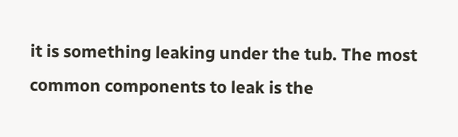it is something leaking under the tub. The most common components to leak is the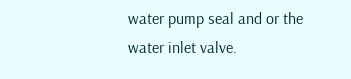water pump seal and or the water inlet valve.